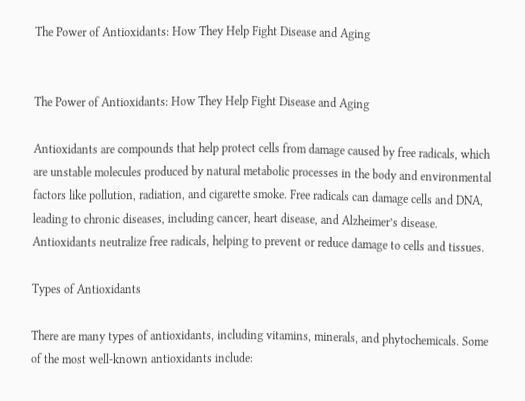The Power of Antioxidants: How They Help Fight Disease and Aging


The Power of Antioxidants: How They Help Fight Disease and Aging

Antioxidants are compounds that help protect cells from damage caused by free radicals, which are unstable molecules produced by natural metabolic processes in the body and environmental factors like pollution, radiation, and cigarette smoke. Free radicals can damage cells and DNA, leading to chronic diseases, including cancer, heart disease, and Alzheimer’s disease. Antioxidants neutralize free radicals, helping to prevent or reduce damage to cells and tissues.

Types of Antioxidants

There are many types of antioxidants, including vitamins, minerals, and phytochemicals. Some of the most well-known antioxidants include: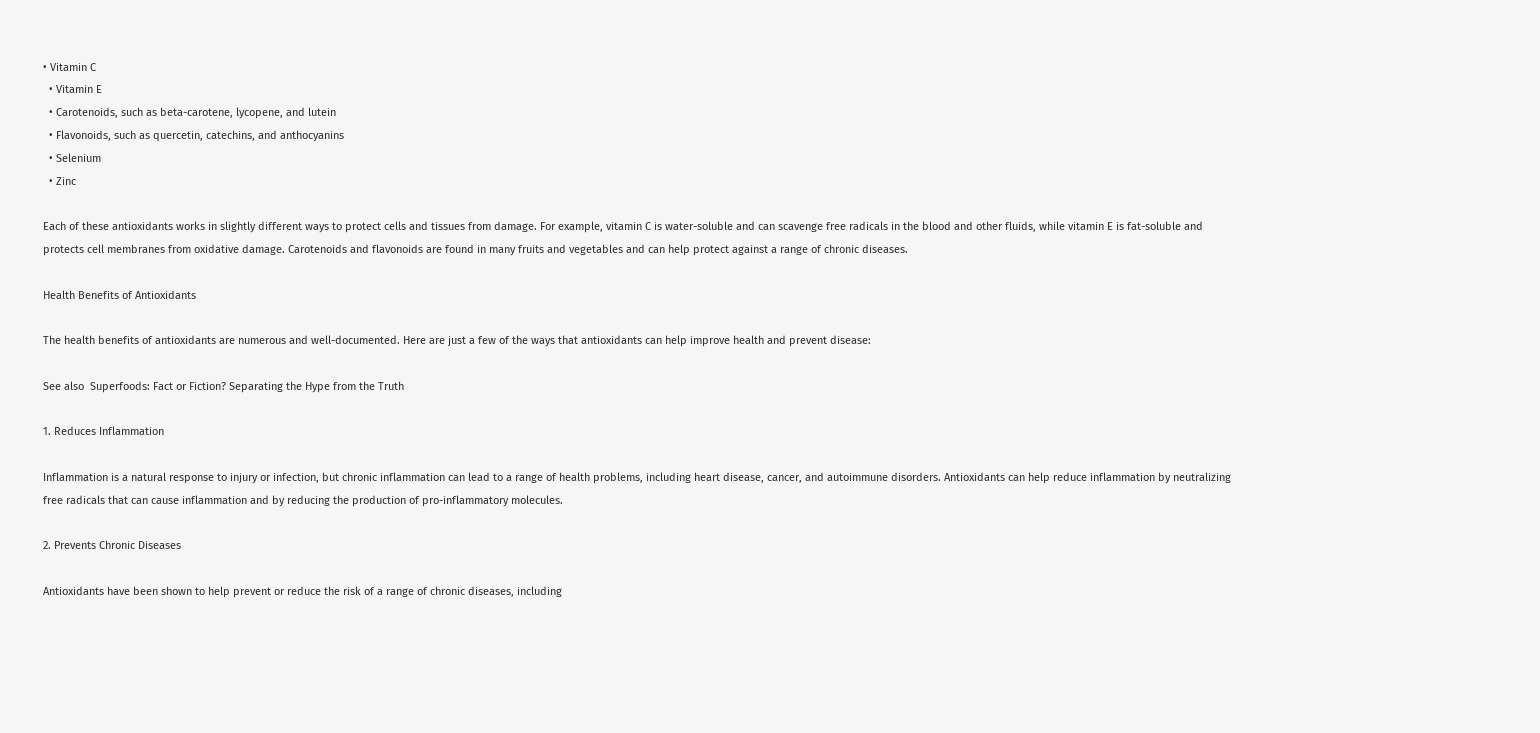• Vitamin C
  • Vitamin E
  • Carotenoids, such as beta-carotene, lycopene, and lutein
  • Flavonoids, such as quercetin, catechins, and anthocyanins
  • Selenium
  • Zinc

Each of these antioxidants works in slightly different ways to protect cells and tissues from damage. For example, vitamin C is water-soluble and can scavenge free radicals in the blood and other fluids, while vitamin E is fat-soluble and protects cell membranes from oxidative damage. Carotenoids and flavonoids are found in many fruits and vegetables and can help protect against a range of chronic diseases.

Health Benefits of Antioxidants

The health benefits of antioxidants are numerous and well-documented. Here are just a few of the ways that antioxidants can help improve health and prevent disease:

See also  Superfoods: Fact or Fiction? Separating the Hype from the Truth

1. Reduces Inflammation

Inflammation is a natural response to injury or infection, but chronic inflammation can lead to a range of health problems, including heart disease, cancer, and autoimmune disorders. Antioxidants can help reduce inflammation by neutralizing free radicals that can cause inflammation and by reducing the production of pro-inflammatory molecules.

2. Prevents Chronic Diseases

Antioxidants have been shown to help prevent or reduce the risk of a range of chronic diseases, including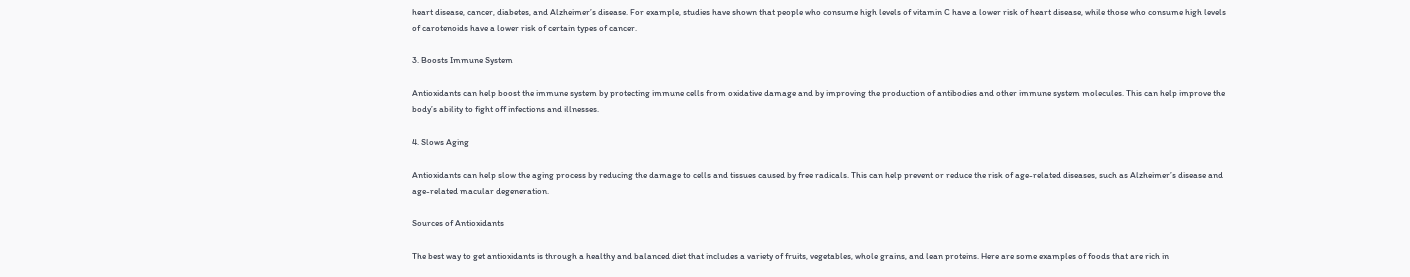heart disease, cancer, diabetes, and Alzheimer’s disease. For example, studies have shown that people who consume high levels of vitamin C have a lower risk of heart disease, while those who consume high levels of carotenoids have a lower risk of certain types of cancer.

3. Boosts Immune System

Antioxidants can help boost the immune system by protecting immune cells from oxidative damage and by improving the production of antibodies and other immune system molecules. This can help improve the body’s ability to fight off infections and illnesses.

4. Slows Aging

Antioxidants can help slow the aging process by reducing the damage to cells and tissues caused by free radicals. This can help prevent or reduce the risk of age-related diseases, such as Alzheimer’s disease and age-related macular degeneration.

Sources of Antioxidants

The best way to get antioxidants is through a healthy and balanced diet that includes a variety of fruits, vegetables, whole grains, and lean proteins. Here are some examples of foods that are rich in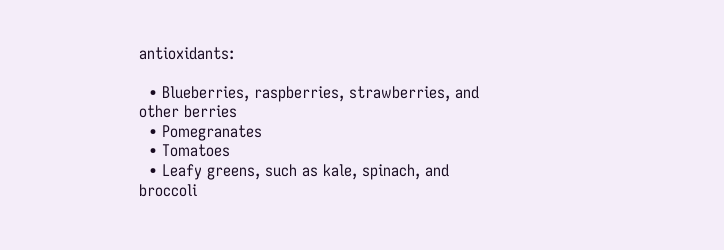antioxidants:

  • Blueberries, raspberries, strawberries, and other berries
  • Pomegranates
  • Tomatoes
  • Leafy greens, such as kale, spinach, and broccoli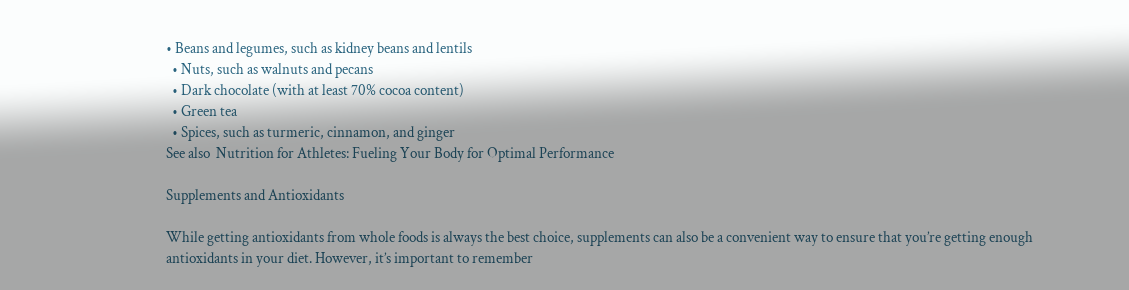• Beans and legumes, such as kidney beans and lentils
  • Nuts, such as walnuts and pecans
  • Dark chocolate (with at least 70% cocoa content)
  • Green tea
  • Spices, such as turmeric, cinnamon, and ginger
See also  Nutrition for Athletes: Fueling Your Body for Optimal Performance

Supplements and Antioxidants

While getting antioxidants from whole foods is always the best choice, supplements can also be a convenient way to ensure that you’re getting enough antioxidants in your diet. However, it’s important to remember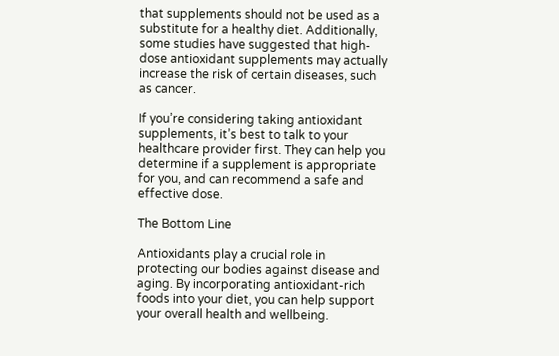that supplements should not be used as a substitute for a healthy diet. Additionally, some studies have suggested that high-dose antioxidant supplements may actually increase the risk of certain diseases, such as cancer.

If you’re considering taking antioxidant supplements, it’s best to talk to your healthcare provider first. They can help you determine if a supplement is appropriate for you, and can recommend a safe and effective dose.

The Bottom Line

Antioxidants play a crucial role in protecting our bodies against disease and aging. By incorporating antioxidant-rich foods into your diet, you can help support your overall health and wellbeing.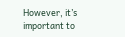However, it’s important to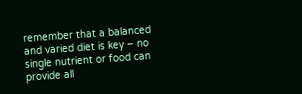remember that a balanced and varied diet is key – no single nutrient or food can provide all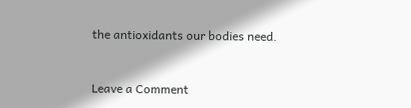the antioxidants our bodies need.


Leave a Comment